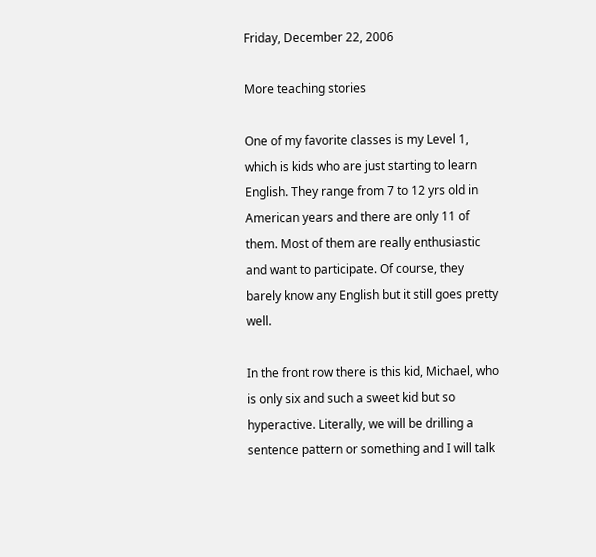Friday, December 22, 2006

More teaching stories

One of my favorite classes is my Level 1, which is kids who are just starting to learn English. They range from 7 to 12 yrs old in American years and there are only 11 of them. Most of them are really enthusiastic and want to participate. Of course, they barely know any English but it still goes pretty well.

In the front row there is this kid, Michael, who is only six and such a sweet kid but so hyperactive. Literally, we will be drilling a sentence pattern or something and I will talk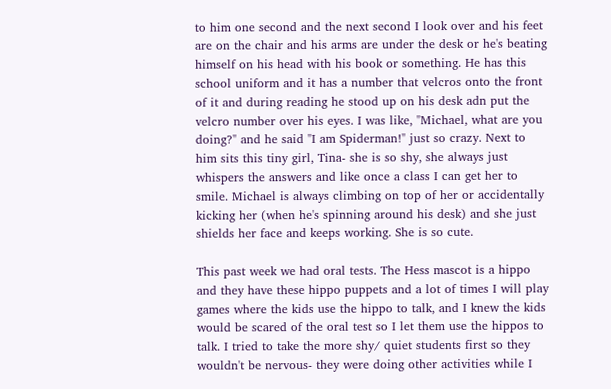to him one second and the next second I look over and his feet are on the chair and his arms are under the desk or he's beating himself on his head with his book or something. He has this school uniform and it has a number that velcros onto the front of it and during reading he stood up on his desk adn put the velcro number over his eyes. I was like, "Michael, what are you doing?" and he said "I am Spiderman!" just so crazy. Next to him sits this tiny girl, Tina- she is so shy, she always just whispers the answers and like once a class I can get her to smile. Michael is always climbing on top of her or accidentally kicking her (when he's spinning around his desk) and she just shields her face and keeps working. She is so cute.

This past week we had oral tests. The Hess mascot is a hippo and they have these hippo puppets and a lot of times I will play games where the kids use the hippo to talk, and I knew the kids would be scared of the oral test so I let them use the hippos to talk. I tried to take the more shy/ quiet students first so they wouldn't be nervous- they were doing other activities while I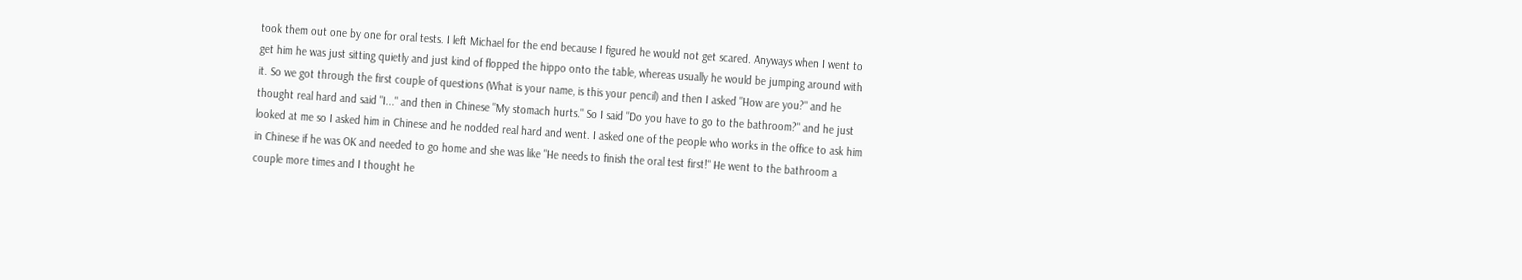took them out one by one for oral tests. I left Michael for the end because I figured he would not get scared. Anyways when I went to get him he was just sitting quietly and just kind of flopped the hippo onto the table, whereas usually he would be jumping around with it. So we got through the first couple of questions (What is your name, is this your pencil) and then I asked "How are you?" and he thought real hard and said "I..." and then in Chinese "My stomach hurts." So I said "Do you have to go to the bathroom?" and he just looked at me so I asked him in Chinese and he nodded real hard and went. I asked one of the people who works in the office to ask him in Chinese if he was OK and needed to go home and she was like "He needs to finish the oral test first!" He went to the bathroom a couple more times and I thought he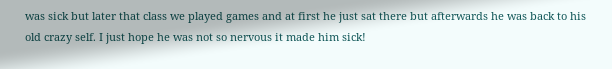was sick but later that class we played games and at first he just sat there but afterwards he was back to his old crazy self. I just hope he was not so nervous it made him sick!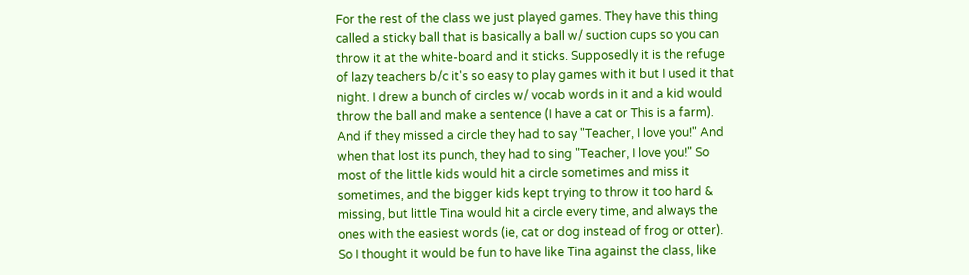For the rest of the class we just played games. They have this thing called a sticky ball that is basically a ball w/ suction cups so you can throw it at the white-board and it sticks. Supposedly it is the refuge of lazy teachers b/c it's so easy to play games with it but I used it that night. I drew a bunch of circles w/ vocab words in it and a kid would throw the ball and make a sentence (I have a cat or This is a farm). And if they missed a circle they had to say "Teacher, I love you!" And when that lost its punch, they had to sing "Teacher, I love you!" So most of the little kids would hit a circle sometimes and miss it sometimes, and the bigger kids kept trying to throw it too hard & missing, but little Tina would hit a circle every time, and always the ones with the easiest words (ie, cat or dog instead of frog or otter). So I thought it would be fun to have like Tina against the class, like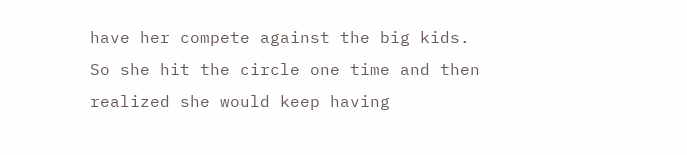have her compete against the big kids. So she hit the circle one time and then realized she would keep having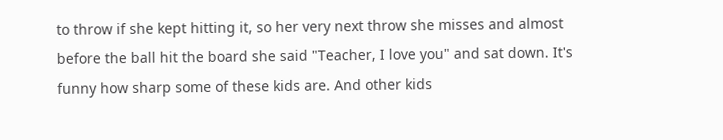to throw if she kept hitting it, so her very next throw she misses and almost before the ball hit the board she said "Teacher, I love you" and sat down. It's funny how sharp some of these kids are. And other kids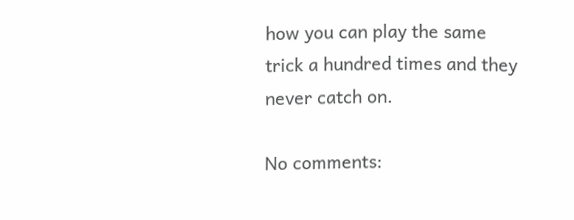how you can play the same trick a hundred times and they never catch on.

No comments: